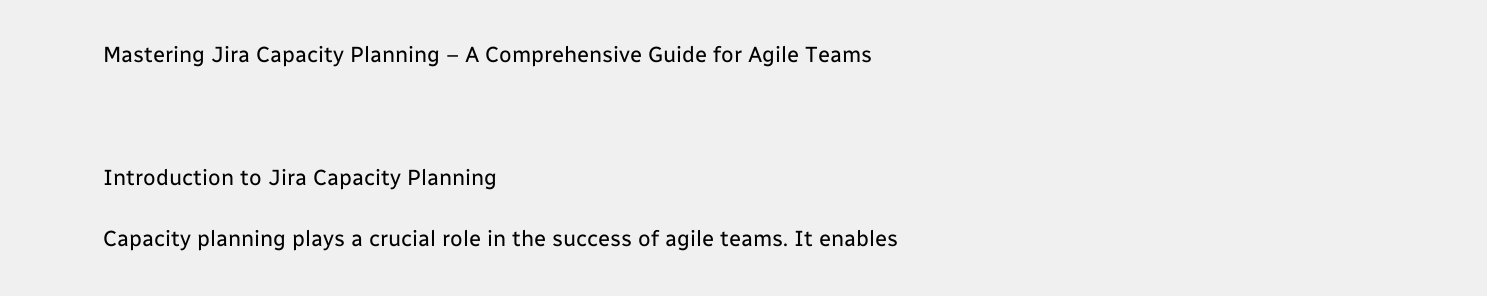Mastering Jira Capacity Planning – A Comprehensive Guide for Agile Teams



Introduction to Jira Capacity Planning

Capacity planning plays a crucial role in the success of agile teams. It enables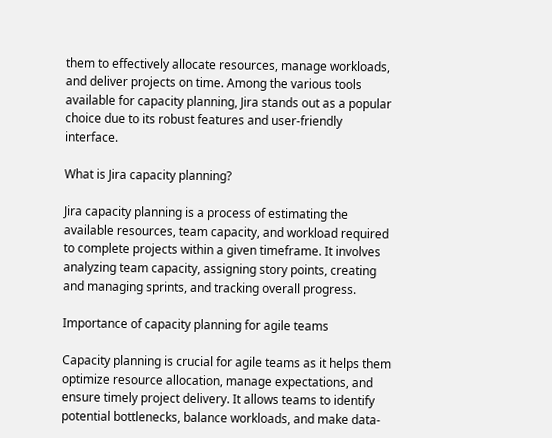them to effectively allocate resources, manage workloads, and deliver projects on time. Among the various tools available for capacity planning, Jira stands out as a popular choice due to its robust features and user-friendly interface.

What is Jira capacity planning?

Jira capacity planning is a process of estimating the available resources, team capacity, and workload required to complete projects within a given timeframe. It involves analyzing team capacity, assigning story points, creating and managing sprints, and tracking overall progress.

Importance of capacity planning for agile teams

Capacity planning is crucial for agile teams as it helps them optimize resource allocation, manage expectations, and ensure timely project delivery. It allows teams to identify potential bottlenecks, balance workloads, and make data-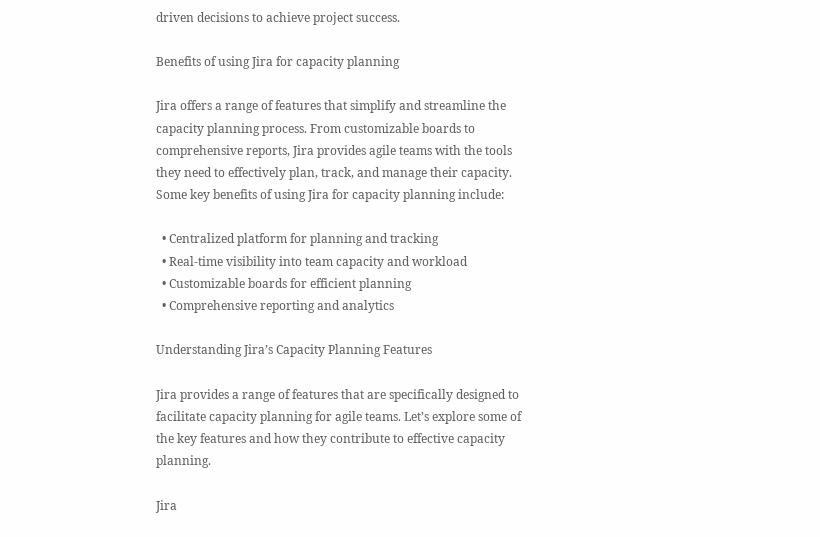driven decisions to achieve project success.

Benefits of using Jira for capacity planning

Jira offers a range of features that simplify and streamline the capacity planning process. From customizable boards to comprehensive reports, Jira provides agile teams with the tools they need to effectively plan, track, and manage their capacity. Some key benefits of using Jira for capacity planning include:

  • Centralized platform for planning and tracking
  • Real-time visibility into team capacity and workload
  • Customizable boards for efficient planning
  • Comprehensive reporting and analytics

Understanding Jira’s Capacity Planning Features

Jira provides a range of features that are specifically designed to facilitate capacity planning for agile teams. Let’s explore some of the key features and how they contribute to effective capacity planning.

Jira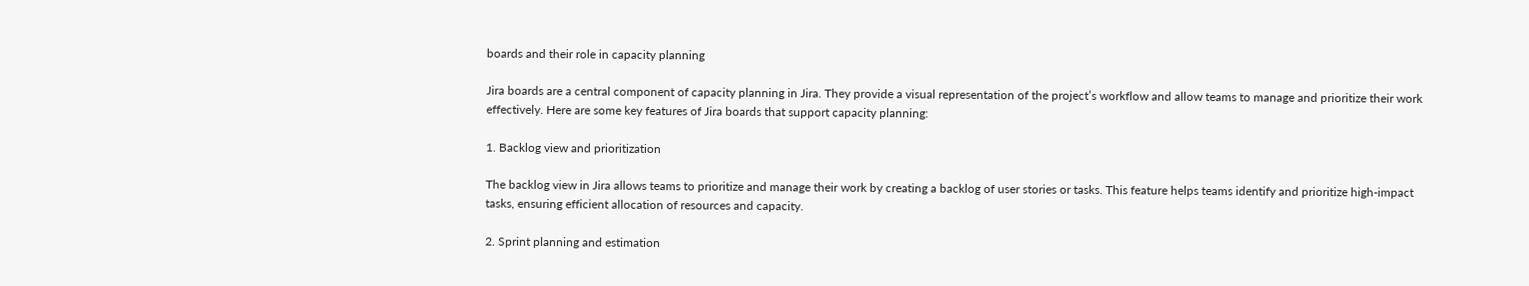boards and their role in capacity planning

Jira boards are a central component of capacity planning in Jira. They provide a visual representation of the project’s workflow and allow teams to manage and prioritize their work effectively. Here are some key features of Jira boards that support capacity planning:

1. Backlog view and prioritization

The backlog view in Jira allows teams to prioritize and manage their work by creating a backlog of user stories or tasks. This feature helps teams identify and prioritize high-impact tasks, ensuring efficient allocation of resources and capacity.

2. Sprint planning and estimation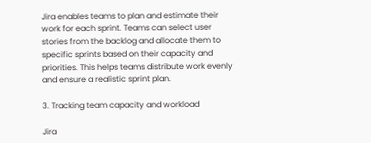Jira enables teams to plan and estimate their work for each sprint. Teams can select user stories from the backlog and allocate them to specific sprints based on their capacity and priorities. This helps teams distribute work evenly and ensure a realistic sprint plan.

3. Tracking team capacity and workload

Jira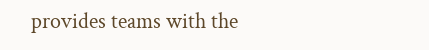provides teams with the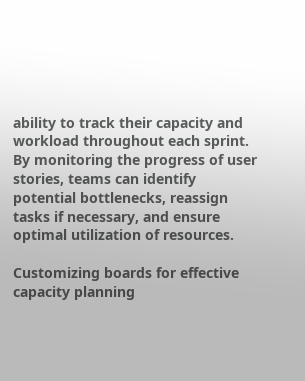ability to track their capacity and workload throughout each sprint. By monitoring the progress of user stories, teams can identify potential bottlenecks, reassign tasks if necessary, and ensure optimal utilization of resources.

Customizing boards for effective capacity planning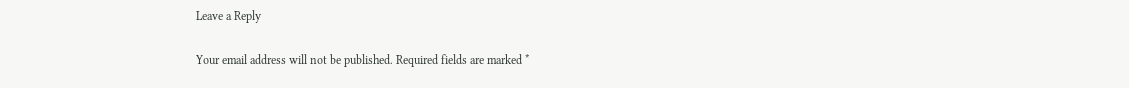Leave a Reply

Your email address will not be published. Required fields are marked *